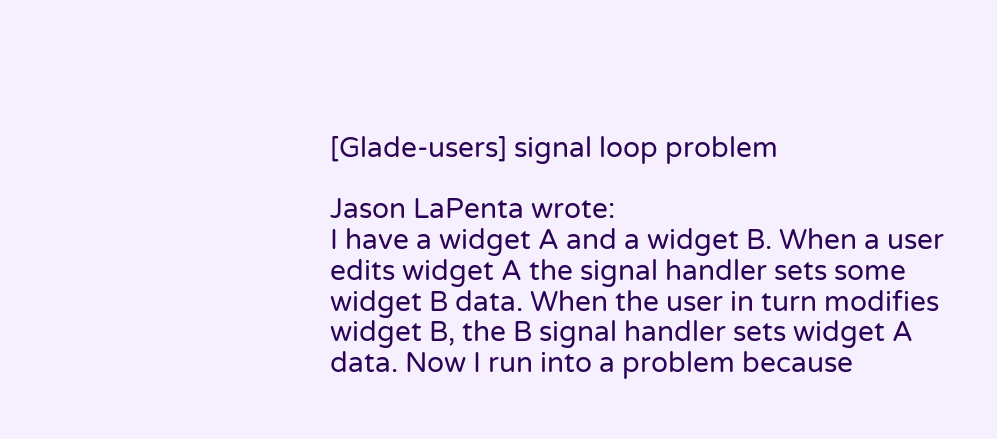[Glade-users] signal loop problem

Jason LaPenta wrote:
I have a widget A and a widget B. When a user
edits widget A the signal handler sets some
widget B data. When the user in turn modifies
widget B, the B signal handler sets widget A
data. Now I run into a problem because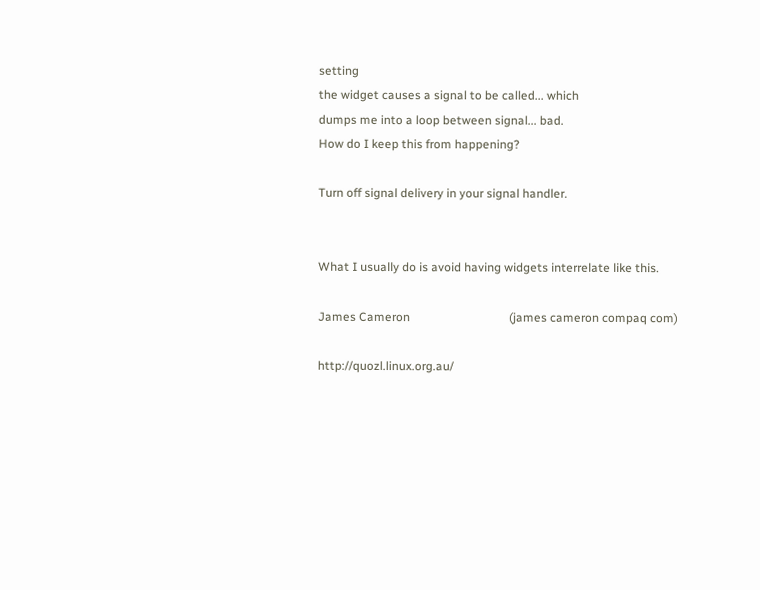setting
the widget causes a signal to be called... which
dumps me into a loop between signal... bad.
How do I keep this from happening?

Turn off signal delivery in your signal handler.


What I usually do is avoid having widgets interrelate like this.

James Cameron                                 (james cameron compaq com)

http://quozl.linux.org.au/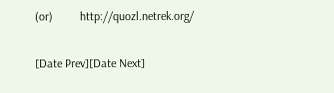(or)         http://quozl.netrek.org/

[Date Prev][Date Next]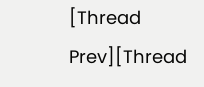[Thread Prev][Thread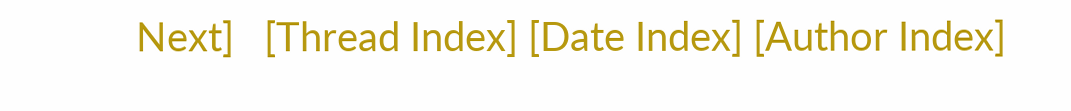Next]   [Thread Index] [Date Index] [Author Index]